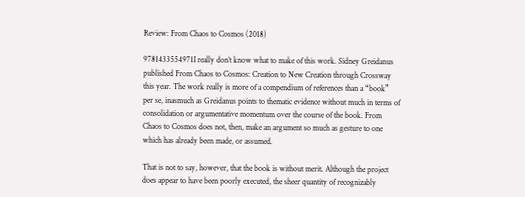Review: From Chaos to Cosmos (2018)

9781433554971I really don’t know what to make of this work. Sidney Greidanus published From Chaos to Cosmos: Creation to New Creation through Crossway this year. The work really is more of a compendium of references than a “book” per se, inasmuch as Greidanus points to thematic evidence without much in terms of consolidation or argumentative momentum over the course of the book. From Chaos to Cosmos does not, then, make an argument so much as gesture to one which has already been made, or assumed.

That is not to say, however, that the book is without merit. Although the project does appear to have been poorly executed, the sheer quantity of recognizably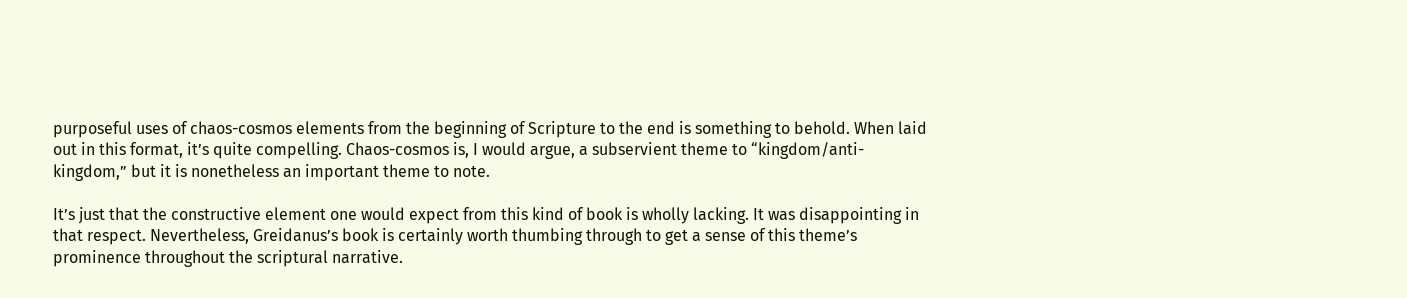purposeful uses of chaos-cosmos elements from the beginning of Scripture to the end is something to behold. When laid out in this format, it’s quite compelling. Chaos-cosmos is, I would argue, a subservient theme to “kingdom/anti-kingdom,” but it is nonetheless an important theme to note.

It’s just that the constructive element one would expect from this kind of book is wholly lacking. It was disappointing in that respect. Nevertheless, Greidanus’s book is certainly worth thumbing through to get a sense of this theme’s prominence throughout the scriptural narrative.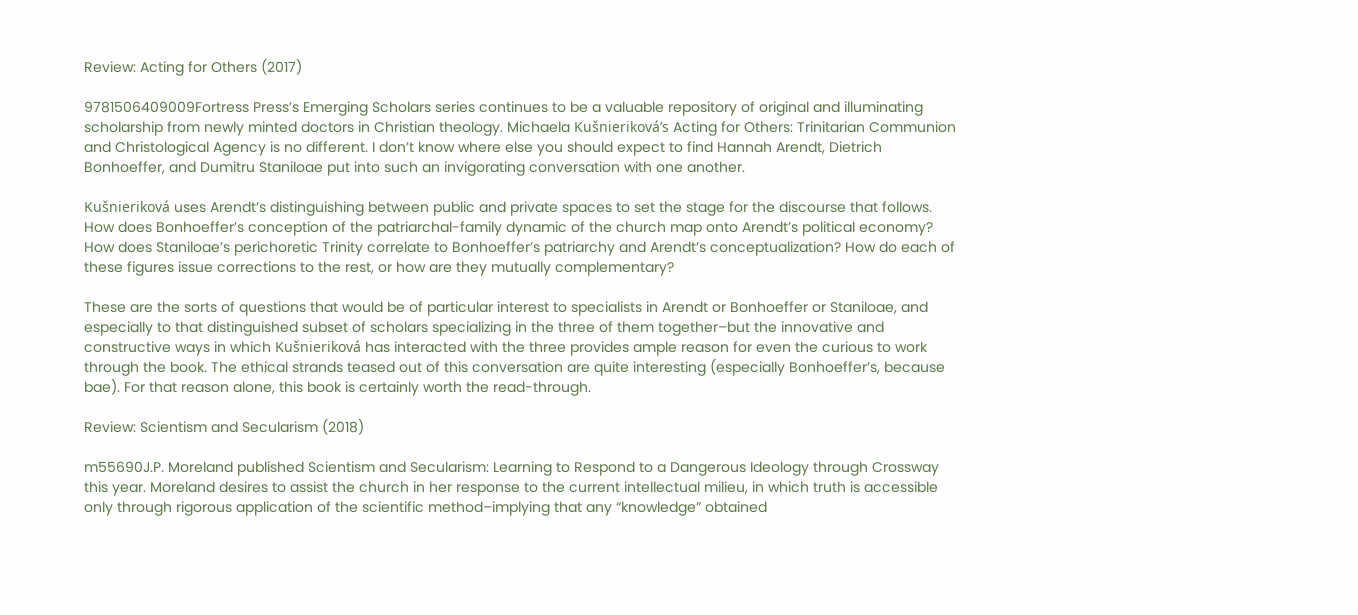Review: Acting for Others (2017)

9781506409009Fortress Press’s Emerging Scholars series continues to be a valuable repository of original and illuminating scholarship from newly minted doctors in Christian theology. Michaela Kušnieriková’s Acting for Others: Trinitarian Communion and Christological Agency is no different. I don’t know where else you should expect to find Hannah Arendt, Dietrich Bonhoeffer, and Dumitru Staniloae put into such an invigorating conversation with one another.

Kušnieriková uses Arendt’s distinguishing between public and private spaces to set the stage for the discourse that follows. How does Bonhoeffer’s conception of the patriarchal-family dynamic of the church map onto Arendt’s political economy? How does Staniloae’s perichoretic Trinity correlate to Bonhoeffer’s patriarchy and Arendt’s conceptualization? How do each of these figures issue corrections to the rest, or how are they mutually complementary?

These are the sorts of questions that would be of particular interest to specialists in Arendt or Bonhoeffer or Staniloae, and especially to that distinguished subset of scholars specializing in the three of them together–but the innovative and constructive ways in which Kušnieriková has interacted with the three provides ample reason for even the curious to work through the book. The ethical strands teased out of this conversation are quite interesting (especially Bonhoeffer’s, because bae). For that reason alone, this book is certainly worth the read-through.

Review: Scientism and Secularism (2018)

m55690J.P. Moreland published Scientism and Secularism: Learning to Respond to a Dangerous Ideology through Crossway this year. Moreland desires to assist the church in her response to the current intellectual milieu, in which truth is accessible only through rigorous application of the scientific method–implying that any “knowledge” obtained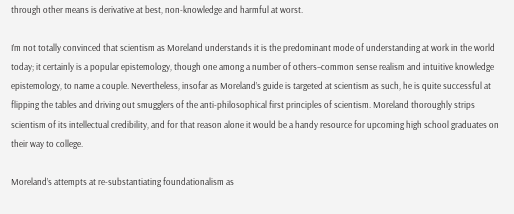through other means is derivative at best, non-knowledge and harmful at worst.

I’m not totally convinced that scientism as Moreland understands it is the predominant mode of understanding at work in the world today; it certainly is a popular epistemology, though one among a number of others–common sense realism and intuitive knowledge epistemology, to name a couple. Nevertheless, insofar as Moreland’s guide is targeted at scientism as such, he is quite successful at flipping the tables and driving out smugglers of the anti-philosophical first principles of scientism. Moreland thoroughly strips scientism of its intellectual credibility, and for that reason alone it would be a handy resource for upcoming high school graduates on their way to college.

Moreland’s attempts at re-substantiating foundationalism as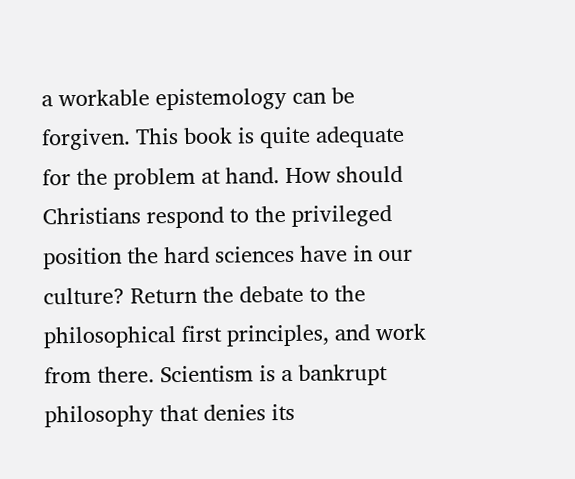a workable epistemology can be forgiven. This book is quite adequate for the problem at hand. How should Christians respond to the privileged position the hard sciences have in our culture? Return the debate to the philosophical first principles, and work from there. Scientism is a bankrupt philosophy that denies its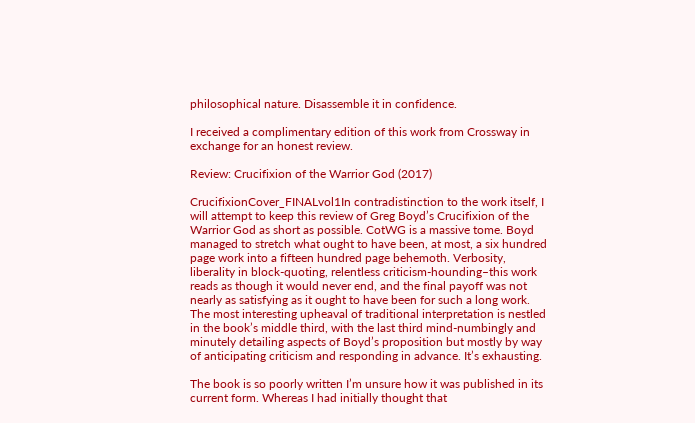philosophical nature. Disassemble it in confidence.

I received a complimentary edition of this work from Crossway in exchange for an honest review.

Review: Crucifixion of the Warrior God (2017)

CrucifixionCover_FINALvol1In contradistinction to the work itself, I will attempt to keep this review of Greg Boyd’s Crucifixion of the Warrior God as short as possible. CotWG is a massive tome. Boyd managed to stretch what ought to have been, at most, a six hundred page work into a fifteen hundred page behemoth. Verbosity, liberality in block-quoting, relentless criticism-hounding–this work reads as though it would never end, and the final payoff was not nearly as satisfying as it ought to have been for such a long work. The most interesting upheaval of traditional interpretation is nestled in the book’s middle third, with the last third mind-numbingly and minutely detailing aspects of Boyd’s proposition but mostly by way of anticipating criticism and responding in advance. It’s exhausting.

The book is so poorly written I’m unsure how it was published in its current form. Whereas I had initially thought that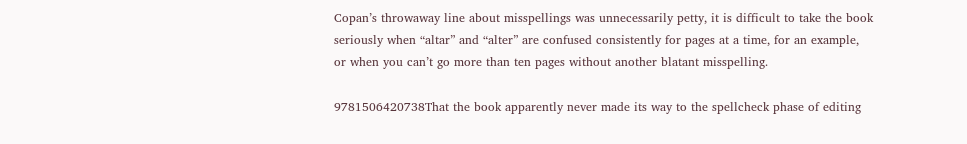Copan’s throwaway line about misspellings was unnecessarily petty, it is difficult to take the book seriously when “altar” and “alter” are confused consistently for pages at a time, for an example, or when you can’t go more than ten pages without another blatant misspelling.

9781506420738That the book apparently never made its way to the spellcheck phase of editing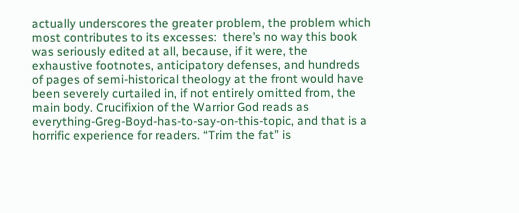actually underscores the greater problem, the problem which most contributes to its excesses:  there’s no way this book was seriously edited at all, because, if it were, the exhaustive footnotes, anticipatory defenses, and hundreds of pages of semi-historical theology at the front would have been severely curtailed in, if not entirely omitted from, the main body. Crucifixion of the Warrior God reads as everything-Greg-Boyd-has-to-say-on-this-topic, and that is a horrific experience for readers. “Trim the fat” is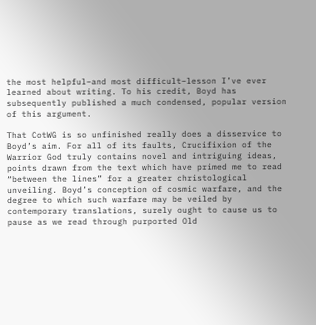the most helpful–and most difficult–lesson I’ve ever learned about writing. To his credit, Boyd has subsequently published a much condensed, popular version of this argument.

That CotWG is so unfinished really does a disservice to Boyd’s aim. For all of its faults, Crucifixion of the Warrior God truly contains novel and intriguing ideas, points drawn from the text which have primed me to read “between the lines” for a greater christological unveiling. Boyd’s conception of cosmic warfare, and the degree to which such warfare may be veiled by contemporary translations, surely ought to cause us to pause as we read through purported Old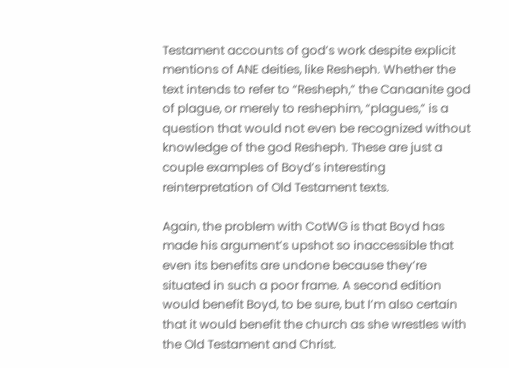Testament accounts of god’s work despite explicit mentions of ANE deities, like Resheph. Whether the text intends to refer to “Resheph,” the Canaanite god of plague, or merely to reshephim, “plagues,” is a question that would not even be recognized without knowledge of the god Resheph. These are just a couple examples of Boyd’s interesting reinterpretation of Old Testament texts.

Again, the problem with CotWG is that Boyd has made his argument’s upshot so inaccessible that even its benefits are undone because they’re situated in such a poor frame. A second edition would benefit Boyd, to be sure, but I’m also certain that it would benefit the church as she wrestles with the Old Testament and Christ.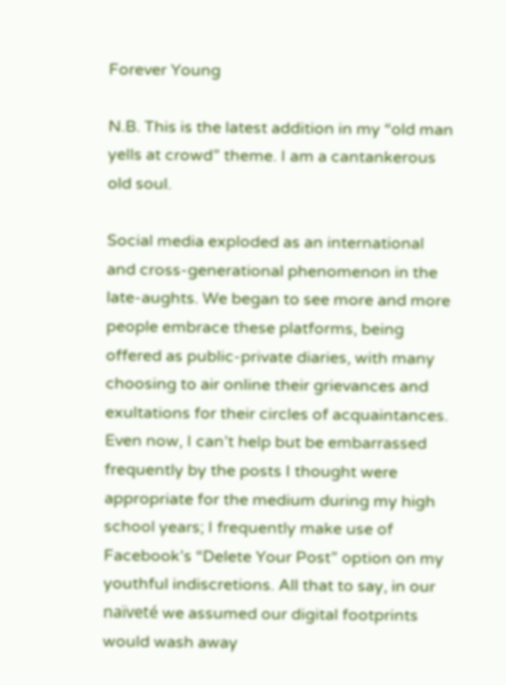Forever Young

N.B. This is the latest addition in my “old man yells at crowd” theme. I am a cantankerous old soul.

Social media exploded as an international and cross-generational phenomenon in the late-aughts. We began to see more and more people embrace these platforms, being offered as public-private diaries, with many choosing to air online their grievances and exultations for their circles of acquaintances. Even now, I can’t help but be embarrassed frequently by the posts I thought were appropriate for the medium during my high school years; I frequently make use of Facebook’s “Delete Your Post” option on my youthful indiscretions. All that to say, in our naïveté we assumed our digital footprints would wash away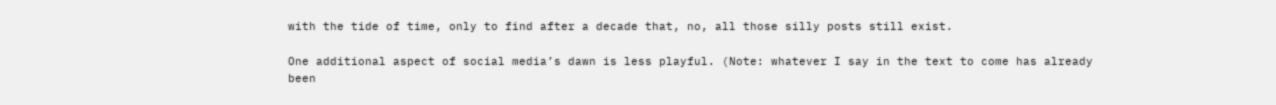with the tide of time, only to find after a decade that, no, all those silly posts still exist.

One additional aspect of social media’s dawn is less playful. (Note: whatever I say in the text to come has already been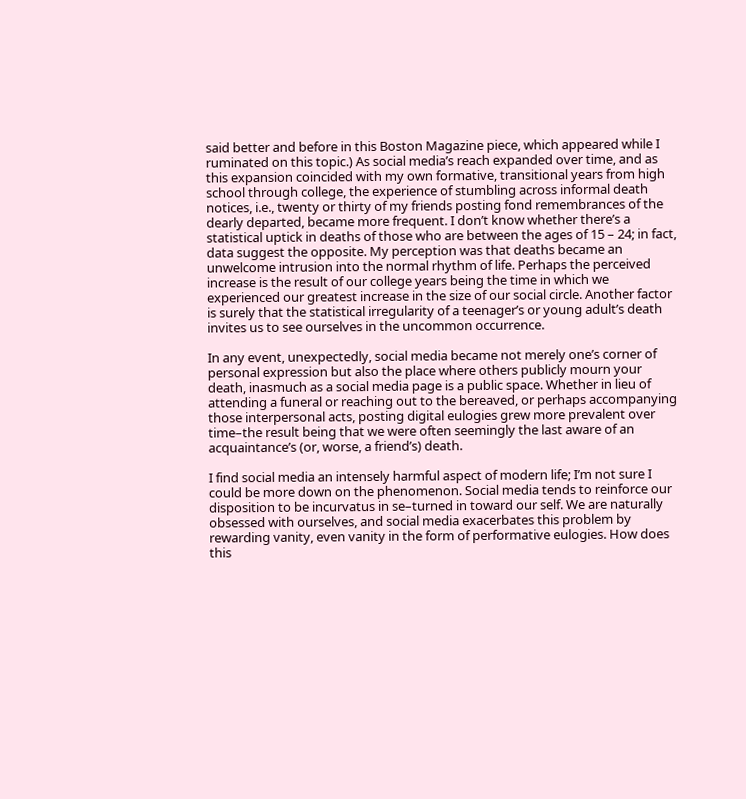said better and before in this Boston Magazine piece, which appeared while I ruminated on this topic.) As social media’s reach expanded over time, and as this expansion coincided with my own formative, transitional years from high school through college, the experience of stumbling across informal death notices, i.e., twenty or thirty of my friends posting fond remembrances of the dearly departed, became more frequent. I don’t know whether there’s a statistical uptick in deaths of those who are between the ages of 15 – 24; in fact, data suggest the opposite. My perception was that deaths became an unwelcome intrusion into the normal rhythm of life. Perhaps the perceived increase is the result of our college years being the time in which we experienced our greatest increase in the size of our social circle. Another factor is surely that the statistical irregularity of a teenager’s or young adult’s death invites us to see ourselves in the uncommon occurrence.

In any event, unexpectedly, social media became not merely one’s corner of personal expression but also the place where others publicly mourn your death, inasmuch as a social media page is a public space. Whether in lieu of attending a funeral or reaching out to the bereaved, or perhaps accompanying those interpersonal acts, posting digital eulogies grew more prevalent over time–the result being that we were often seemingly the last aware of an acquaintance’s (or, worse, a friend’s) death.

I find social media an intensely harmful aspect of modern life; I’m not sure I could be more down on the phenomenon. Social media tends to reinforce our disposition to be incurvatus in se–turned in toward our self. We are naturally obsessed with ourselves, and social media exacerbates this problem by rewarding vanity, even vanity in the form of performative eulogies. How does this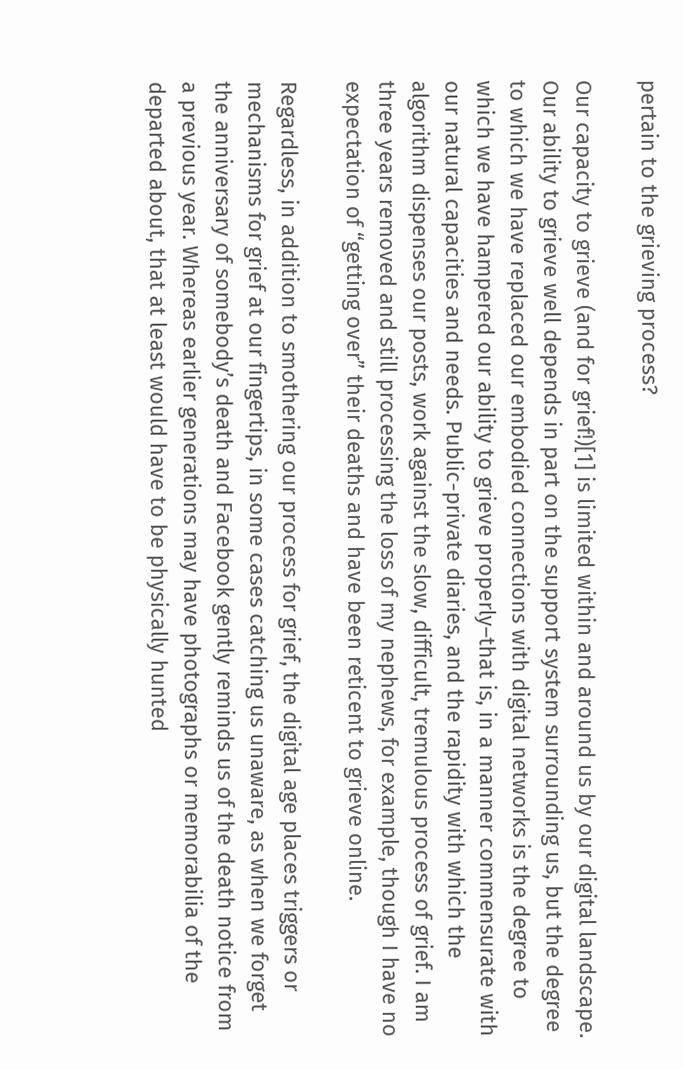pertain to the grieving process?

Our capacity to grieve (and for grief!)[1] is limited within and around us by our digital landscape. Our ability to grieve well depends in part on the support system surrounding us, but the degree to which we have replaced our embodied connections with digital networks is the degree to which we have hampered our ability to grieve properly–that is, in a manner commensurate with our natural capacities and needs. Public-private diaries, and the rapidity with which the algorithm dispenses our posts, work against the slow, difficult, tremulous process of grief. I am three years removed and still processing the loss of my nephews, for example, though I have no expectation of “getting over” their deaths and have been reticent to grieve online.

Regardless, in addition to smothering our process for grief, the digital age places triggers or mechanisms for grief at our fingertips, in some cases catching us unaware, as when we forget the anniversary of somebody’s death and Facebook gently reminds us of the death notice from a previous year. Whereas earlier generations may have photographs or memorabilia of the departed about, that at least would have to be physically hunted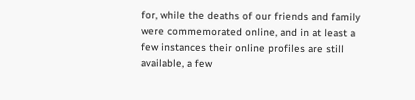for, while the deaths of our friends and family were commemorated online, and in at least a few instances their online profiles are still available, a few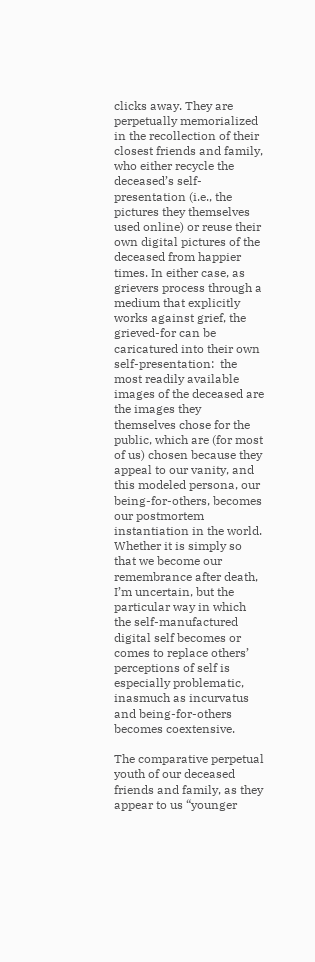clicks away. They are perpetually memorialized in the recollection of their closest friends and family, who either recycle the deceased’s self-presentation (i.e., the pictures they themselves used online) or reuse their own digital pictures of the deceased from happier times. In either case, as grievers process through a medium that explicitly works against grief, the grieved-for can be caricatured into their own self-presentation:  the most readily available images of the deceased are the images they themselves chose for the public, which are (for most of us) chosen because they appeal to our vanity, and this modeled persona, our being-for-others, becomes our postmortem instantiation in the world. Whether it is simply so that we become our remembrance after death, I’m uncertain, but the particular way in which the self-manufactured digital self becomes or comes to replace others’ perceptions of self is especially problematic, inasmuch as incurvatus and being-for-others becomes coextensive.

The comparative perpetual youth of our deceased friends and family, as they appear to us “younger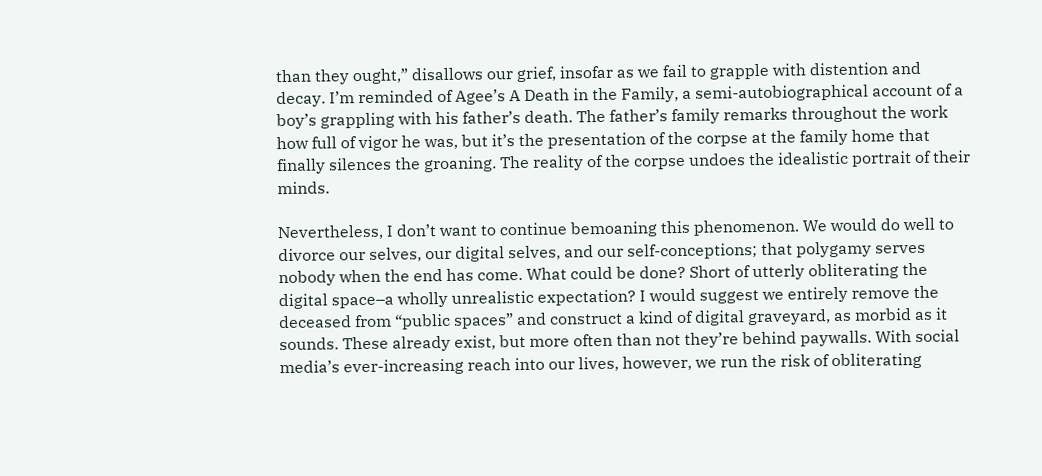than they ought,” disallows our grief, insofar as we fail to grapple with distention and decay. I’m reminded of Agee’s A Death in the Family, a semi-autobiographical account of a boy’s grappling with his father’s death. The father’s family remarks throughout the work how full of vigor he was, but it’s the presentation of the corpse at the family home that finally silences the groaning. The reality of the corpse undoes the idealistic portrait of their minds.

Nevertheless, I don’t want to continue bemoaning this phenomenon. We would do well to divorce our selves, our digital selves, and our self-conceptions; that polygamy serves nobody when the end has come. What could be done? Short of utterly obliterating the digital space–a wholly unrealistic expectation? I would suggest we entirely remove the deceased from “public spaces” and construct a kind of digital graveyard, as morbid as it sounds. These already exist, but more often than not they’re behind paywalls. With social media’s ever-increasing reach into our lives, however, we run the risk of obliterating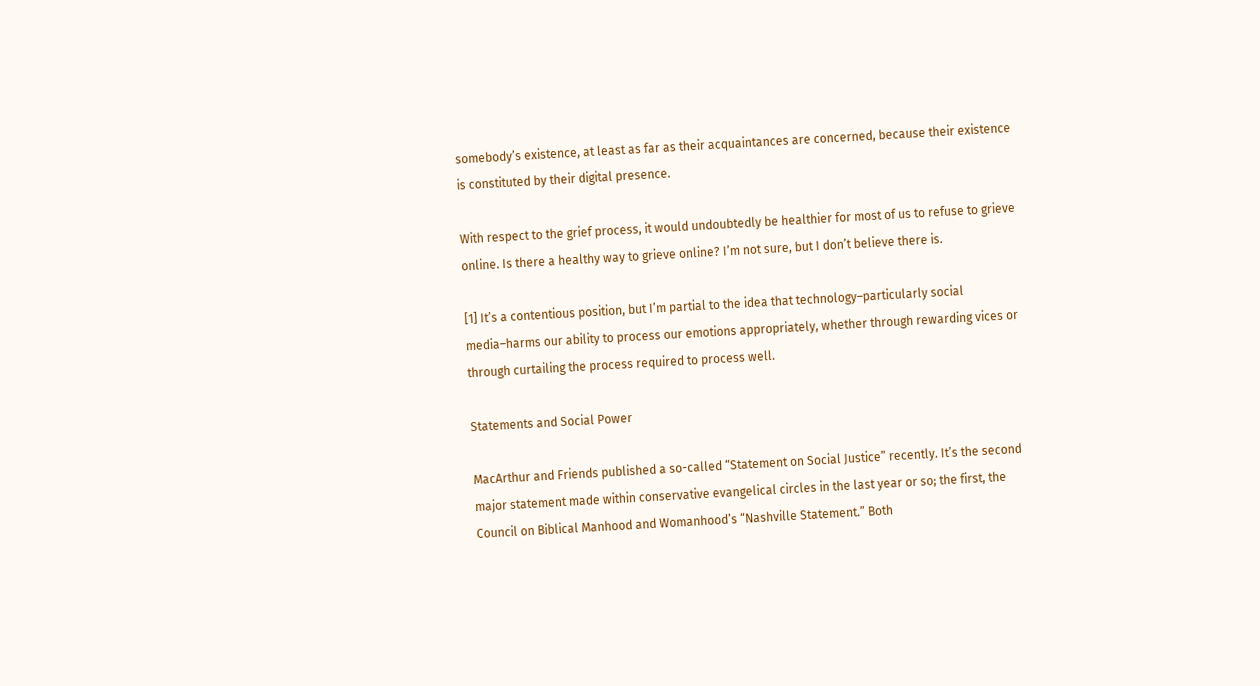somebody’s existence, at least as far as their acquaintances are concerned, because their existence is constituted by their digital presence.

With respect to the grief process, it would undoubtedly be healthier for most of us to refuse to grieve online. Is there a healthy way to grieve online? I’m not sure, but I don’t believe there is.

[1] It’s a contentious position, but I’m partial to the idea that technology–particularly social media–harms our ability to process our emotions appropriately, whether through rewarding vices or through curtailing the process required to process well.

Statements and Social Power

MacArthur and Friends published a so-called “Statement on Social Justice” recently. It’s the second major statement made within conservative evangelical circles in the last year or so; the first, the Council on Biblical Manhood and Womanhood’s “Nashville Statement.” Both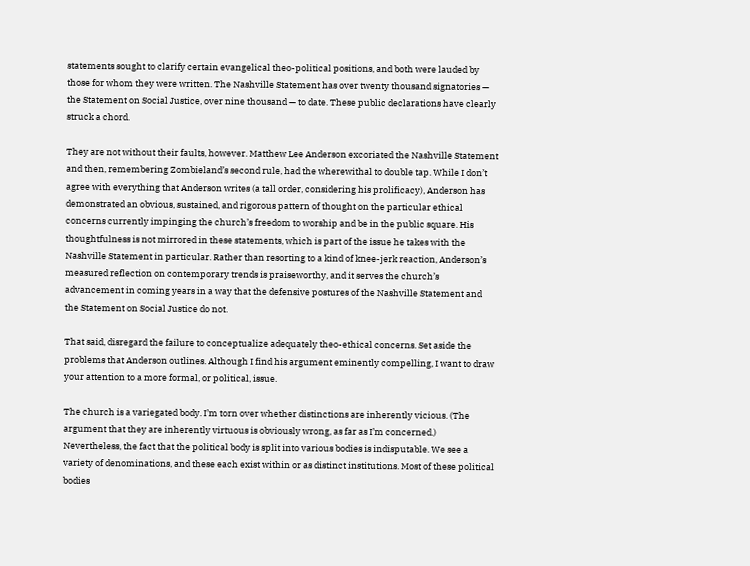statements sought to clarify certain evangelical theo-political positions, and both were lauded by those for whom they were written. The Nashville Statement has over twenty thousand signatories — the Statement on Social Justice, over nine thousand — to date. These public declarations have clearly struck a chord.

They are not without their faults, however. Matthew Lee Anderson excoriated the Nashville Statement and then, remembering Zombieland’s second rule, had the wherewithal to double tap. While I don’t agree with everything that Anderson writes (a tall order, considering his prolificacy), Anderson has demonstrated an obvious, sustained, and rigorous pattern of thought on the particular ethical concerns currently impinging the church’s freedom to worship and be in the public square. His thoughtfulness is not mirrored in these statements, which is part of the issue he takes with the Nashville Statement in particular. Rather than resorting to a kind of knee-jerk reaction, Anderson’s measured reflection on contemporary trends is praiseworthy, and it serves the church’s advancement in coming years in a way that the defensive postures of the Nashville Statement and the Statement on Social Justice do not.

That said, disregard the failure to conceptualize adequately theo-ethical concerns. Set aside the problems that Anderson outlines. Although I find his argument eminently compelling, I want to draw your attention to a more formal, or political, issue.

The church is a variegated body. I’m torn over whether distinctions are inherently vicious. (The argument that they are inherently virtuous is obviously wrong, as far as I’m concerned.) Nevertheless, the fact that the political body is split into various bodies is indisputable. We see a variety of denominations, and these each exist within or as distinct institutions. Most of these political bodies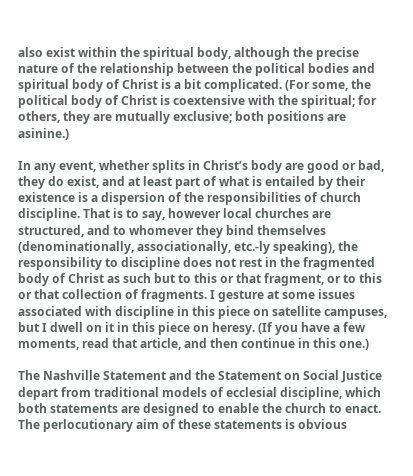also exist within the spiritual body, although the precise nature of the relationship between the political bodies and spiritual body of Christ is a bit complicated. (For some, the political body of Christ is coextensive with the spiritual; for others, they are mutually exclusive; both positions are asinine.)

In any event, whether splits in Christ’s body are good or bad, they do exist, and at least part of what is entailed by their existence is a dispersion of the responsibilities of church discipline. That is to say, however local churches are structured, and to whomever they bind themselves (denominationally, associationally, etc.-ly speaking), the responsibility to discipline does not rest in the fragmented body of Christ as such but to this or that fragment, or to this or that collection of fragments. I gesture at some issues associated with discipline in this piece on satellite campuses, but I dwell on it in this piece on heresy. (If you have a few moments, read that article, and then continue in this one.)

The Nashville Statement and the Statement on Social Justice depart from traditional models of ecclesial discipline, which both statements are designed to enable the church to enact. The perlocutionary aim of these statements is obvious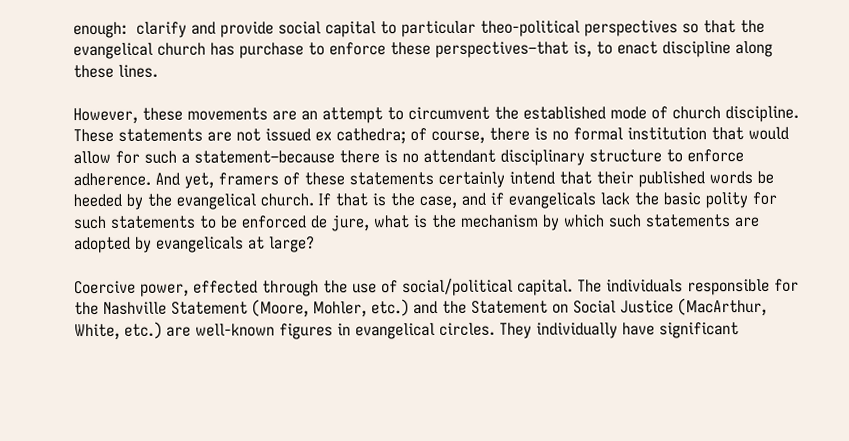enough:  clarify and provide social capital to particular theo-political perspectives so that the evangelical church has purchase to enforce these perspectives–that is, to enact discipline along these lines.

However, these movements are an attempt to circumvent the established mode of church discipline. These statements are not issued ex cathedra; of course, there is no formal institution that would allow for such a statement–because there is no attendant disciplinary structure to enforce adherence. And yet, framers of these statements certainly intend that their published words be heeded by the evangelical church. If that is the case, and if evangelicals lack the basic polity for such statements to be enforced de jure, what is the mechanism by which such statements are adopted by evangelicals at large?

Coercive power, effected through the use of social/political capital. The individuals responsible for the Nashville Statement (Moore, Mohler, etc.) and the Statement on Social Justice (MacArthur, White, etc.) are well-known figures in evangelical circles. They individually have significant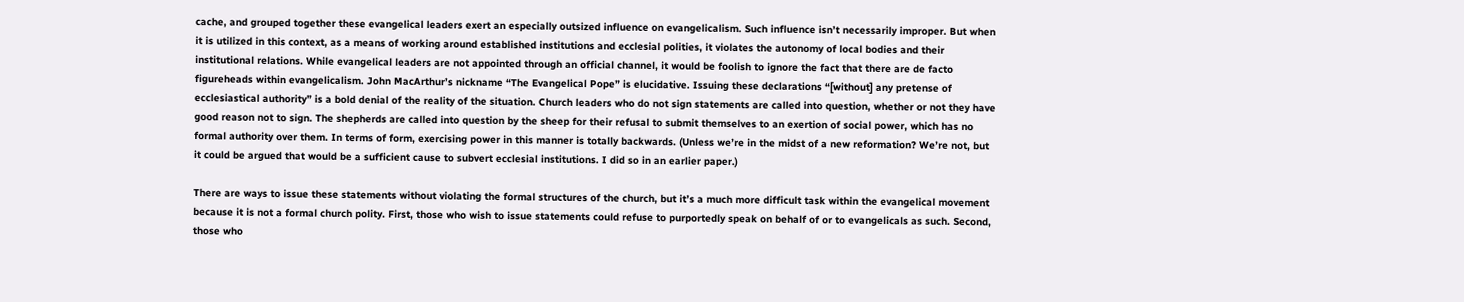cache, and grouped together these evangelical leaders exert an especially outsized influence on evangelicalism. Such influence isn’t necessarily improper. But when it is utilized in this context, as a means of working around established institutions and ecclesial polities, it violates the autonomy of local bodies and their institutional relations. While evangelical leaders are not appointed through an official channel, it would be foolish to ignore the fact that there are de facto figureheads within evangelicalism. John MacArthur’s nickname “The Evangelical Pope” is elucidative. Issuing these declarations “[without] any pretense of ecclesiastical authority” is a bold denial of the reality of the situation. Church leaders who do not sign statements are called into question, whether or not they have good reason not to sign. The shepherds are called into question by the sheep for their refusal to submit themselves to an exertion of social power, which has no formal authority over them. In terms of form, exercising power in this manner is totally backwards. (Unless we’re in the midst of a new reformation? We’re not, but it could be argued that would be a sufficient cause to subvert ecclesial institutions. I did so in an earlier paper.)

There are ways to issue these statements without violating the formal structures of the church, but it’s a much more difficult task within the evangelical movement because it is not a formal church polity. First, those who wish to issue statements could refuse to purportedly speak on behalf of or to evangelicals as such. Second, those who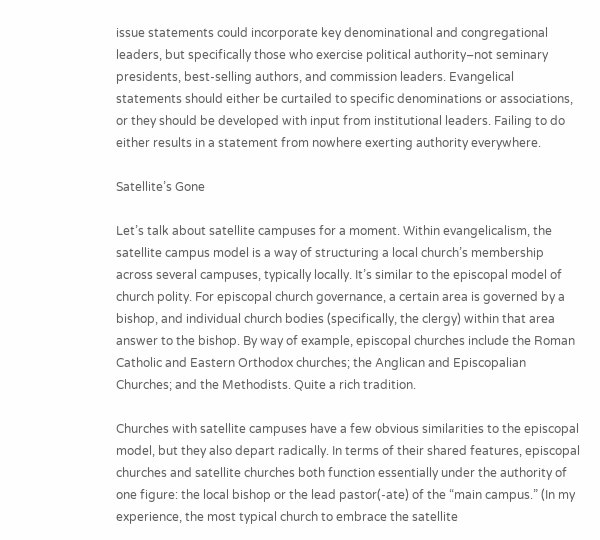issue statements could incorporate key denominational and congregational leaders, but specifically those who exercise political authority–not seminary presidents, best-selling authors, and commission leaders. Evangelical statements should either be curtailed to specific denominations or associations, or they should be developed with input from institutional leaders. Failing to do either results in a statement from nowhere exerting authority everywhere.

Satellite’s Gone

Let’s talk about satellite campuses for a moment. Within evangelicalism, the satellite campus model is a way of structuring a local church’s membership across several campuses, typically locally. It’s similar to the episcopal model of church polity. For episcopal church governance, a certain area is governed by a bishop, and individual church bodies (specifically, the clergy) within that area answer to the bishop. By way of example, episcopal churches include the Roman Catholic and Eastern Orthodox churches; the Anglican and Episcopalian Churches; and the Methodists. Quite a rich tradition.

Churches with satellite campuses have a few obvious similarities to the episcopal model, but they also depart radically. In terms of their shared features, episcopal churches and satellite churches both function essentially under the authority of one figure: the local bishop or the lead pastor(-ate) of the “main campus.” (In my experience, the most typical church to embrace the satellite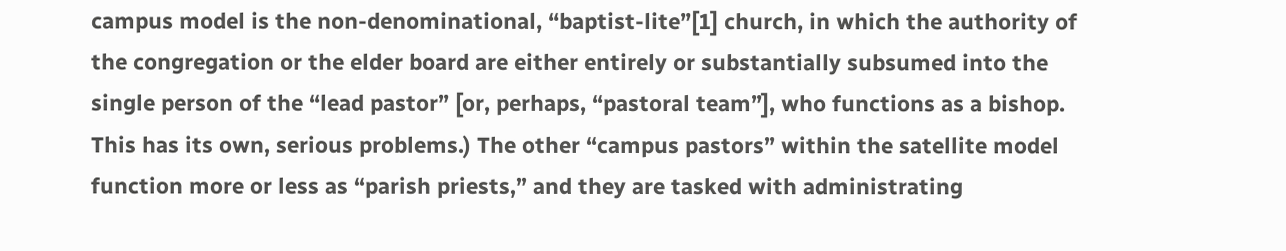campus model is the non-denominational, “baptist-lite”[1] church, in which the authority of the congregation or the elder board are either entirely or substantially subsumed into the single person of the “lead pastor” [or, perhaps, “pastoral team”], who functions as a bishop. This has its own, serious problems.) The other “campus pastors” within the satellite model function more or less as “parish priests,” and they are tasked with administrating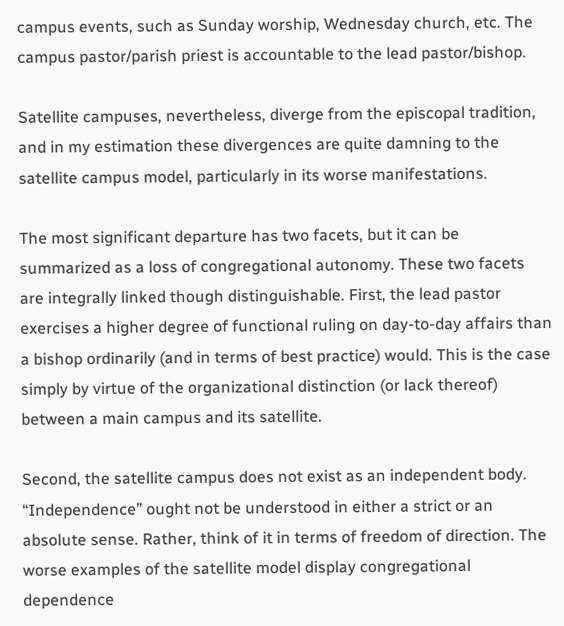campus events, such as Sunday worship, Wednesday church, etc. The campus pastor/parish priest is accountable to the lead pastor/bishop.

Satellite campuses, nevertheless, diverge from the episcopal tradition, and in my estimation these divergences are quite damning to the satellite campus model, particularly in its worse manifestations.

The most significant departure has two facets, but it can be summarized as a loss of congregational autonomy. These two facets are integrally linked though distinguishable. First, the lead pastor exercises a higher degree of functional ruling on day-to-day affairs than a bishop ordinarily (and in terms of best practice) would. This is the case simply by virtue of the organizational distinction (or lack thereof) between a main campus and its satellite.

Second, the satellite campus does not exist as an independent body. “Independence” ought not be understood in either a strict or an absolute sense. Rather, think of it in terms of freedom of direction. The worse examples of the satellite model display congregational dependence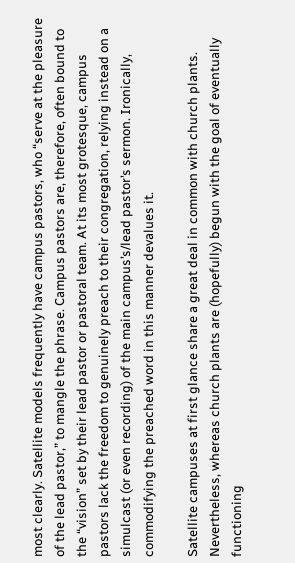most clearly. Satellite models frequently have campus pastors, who “serve at the pleasure of the lead pastor,” to mangle the phrase. Campus pastors are, therefore, often bound to the “vision” set by their lead pastor or pastoral team. At its most grotesque, campus pastors lack the freedom to genuinely preach to their congregation, relying instead on a simulcast (or even recording) of the main campus’s/lead pastor’s sermon. Ironically, commodifying the preached word in this manner devalues it.

Satellite campuses at first glance share a great deal in common with church plants. Nevertheless, whereas church plants are (hopefully) begun with the goal of eventually functioning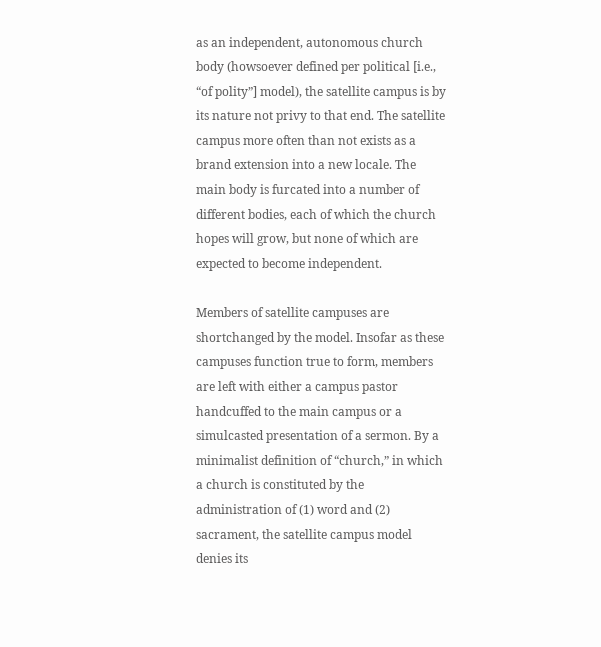as an independent, autonomous church body (howsoever defined per political [i.e., “of polity”] model), the satellite campus is by its nature not privy to that end. The satellite campus more often than not exists as a brand extension into a new locale. The main body is furcated into a number of different bodies, each of which the church hopes will grow, but none of which are expected to become independent.

Members of satellite campuses are shortchanged by the model. Insofar as these campuses function true to form, members are left with either a campus pastor handcuffed to the main campus or a simulcasted presentation of a sermon. By a minimalist definition of “church,” in which a church is constituted by the administration of (1) word and (2) sacrament, the satellite campus model denies its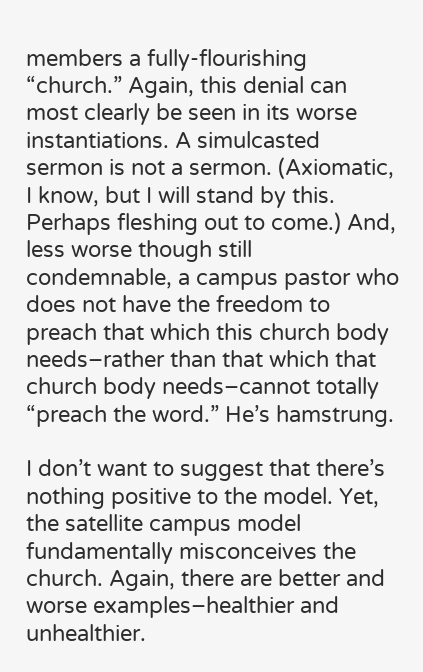members a fully-flourishing “church.” Again, this denial can most clearly be seen in its worse instantiations. A simulcasted sermon is not a sermon. (Axiomatic, I know, but I will stand by this. Perhaps fleshing out to come.) And, less worse though still condemnable, a campus pastor who does not have the freedom to preach that which this church body needs–rather than that which that church body needs–cannot totally “preach the word.” He’s hamstrung.

I don’t want to suggest that there’s nothing positive to the model. Yet, the satellite campus model fundamentally misconceives the church. Again, there are better and worse examples–healthier and unhealthier.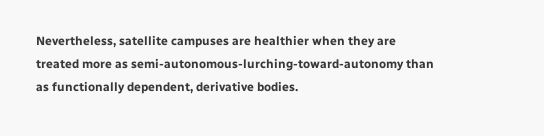Nevertheless, satellite campuses are healthier when they are treated more as semi-autonomous-lurching-toward-autonomy than as functionally dependent, derivative bodies.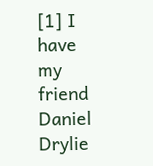[1] I have my friend Daniel Drylie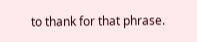to thank for that phrase.